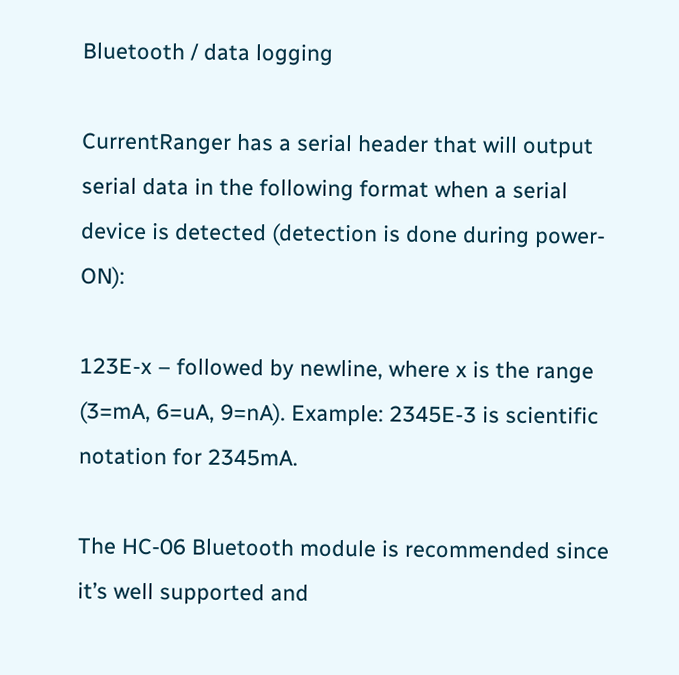Bluetooth / data logging

CurrentRanger has a serial header that will output serial data in the following format when a serial device is detected (detection is done during power-ON):

123E-x – followed by newline, where x is the range (3=mA, 6=uA, 9=nA). Example: 2345E-3 is scientific notation for 2345mA.

The HC-06 Bluetooth module is recommended since it’s well supported and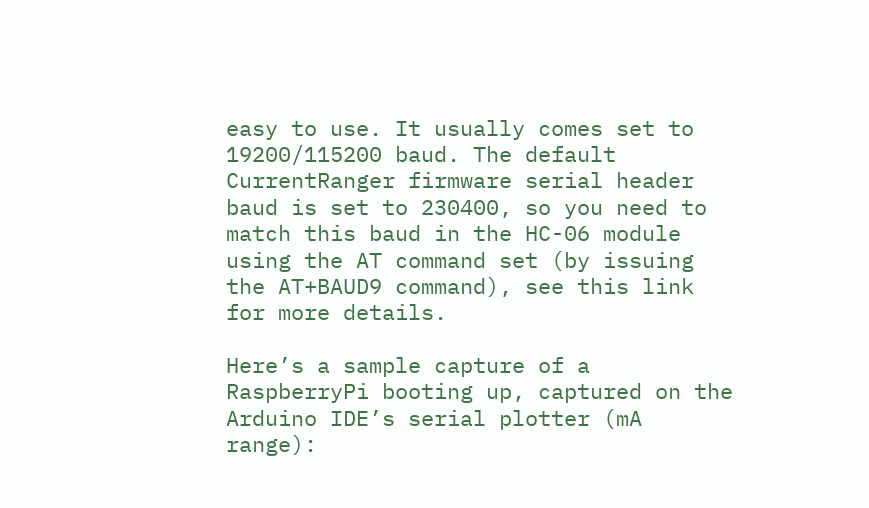easy to use. It usually comes set to 19200/115200 baud. The default CurrentRanger firmware serial header baud is set to 230400, so you need to match this baud in the HC-06 module using the AT command set (by issuing the AT+BAUD9 command), see this link for more details.

Here’s a sample capture of a RaspberryPi booting up, captured on the Arduino IDE’s serial plotter (mA range):